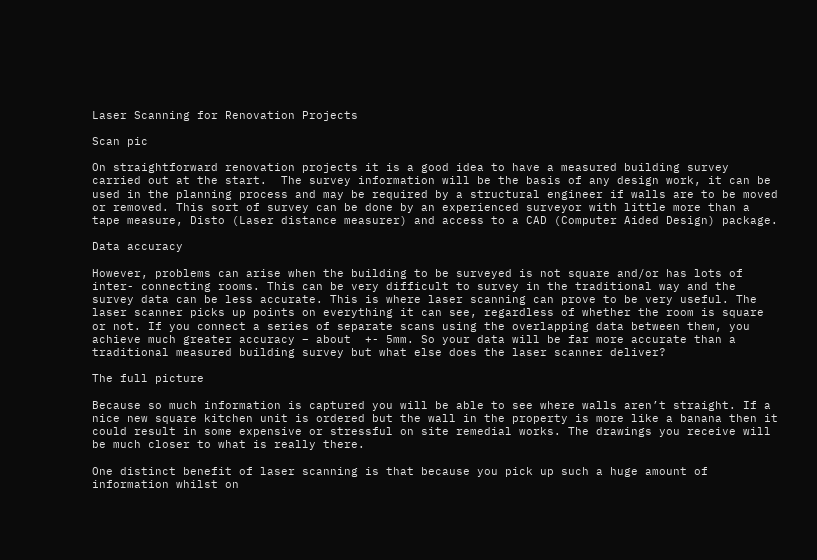Laser Scanning for Renovation Projects

Scan pic

On straightforward renovation projects it is a good idea to have a measured building survey carried out at the start.  The survey information will be the basis of any design work, it can be used in the planning process and may be required by a structural engineer if walls are to be moved or removed. This sort of survey can be done by an experienced surveyor with little more than a tape measure, Disto (Laser distance measurer) and access to a CAD (Computer Aided Design) package.

Data accuracy

However, problems can arise when the building to be surveyed is not square and/or has lots of inter- connecting rooms. This can be very difficult to survey in the traditional way and the survey data can be less accurate. This is where laser scanning can prove to be very useful. The laser scanner picks up points on everything it can see, regardless of whether the room is square or not. If you connect a series of separate scans using the overlapping data between them, you achieve much greater accuracy – about  +- 5mm. So your data will be far more accurate than a traditional measured building survey but what else does the laser scanner deliver?

The full picture

Because so much information is captured you will be able to see where walls aren’t straight. If a nice new square kitchen unit is ordered but the wall in the property is more like a banana then it could result in some expensive or stressful on site remedial works. The drawings you receive will be much closer to what is really there.

One distinct benefit of laser scanning is that because you pick up such a huge amount of information whilst on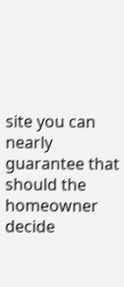site you can nearly guarantee that should the homeowner decide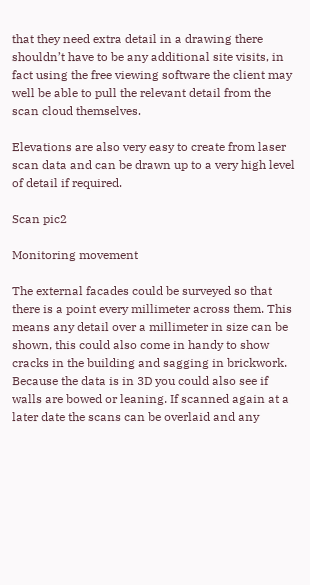that they need extra detail in a drawing there shouldn’t have to be any additional site visits, in fact using the free viewing software the client may well be able to pull the relevant detail from the scan cloud themselves.

Elevations are also very easy to create from laser scan data and can be drawn up to a very high level of detail if required.

Scan pic2

Monitoring movement

The external facades could be surveyed so that there is a point every millimeter across them. This means any detail over a millimeter in size can be shown, this could also come in handy to show cracks in the building and sagging in brickwork. Because the data is in 3D you could also see if walls are bowed or leaning. If scanned again at a later date the scans can be overlaid and any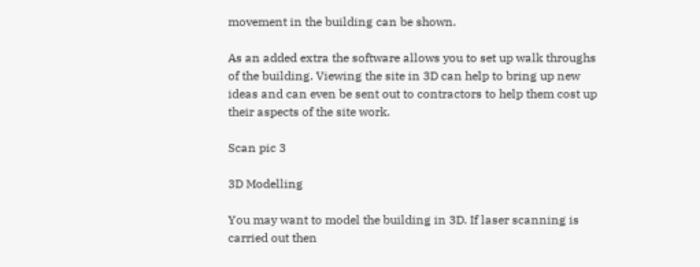movement in the building can be shown.

As an added extra the software allows you to set up walk throughs of the building. Viewing the site in 3D can help to bring up new ideas and can even be sent out to contractors to help them cost up their aspects of the site work.

Scan pic 3

3D Modelling

You may want to model the building in 3D. If laser scanning is carried out then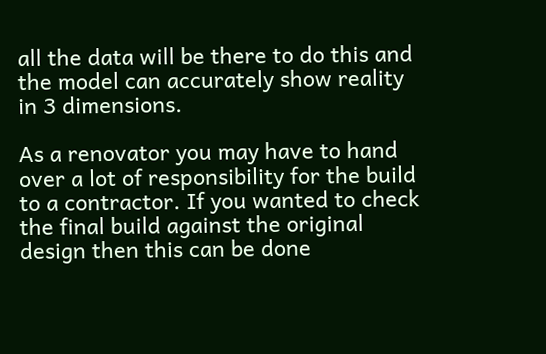all the data will be there to do this and the model can accurately show reality in 3 dimensions.

As a renovator you may have to hand over a lot of responsibility for the build to a contractor. If you wanted to check the final build against the original design then this can be done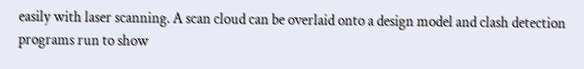easily with laser scanning. A scan cloud can be overlaid onto a design model and clash detection programs run to show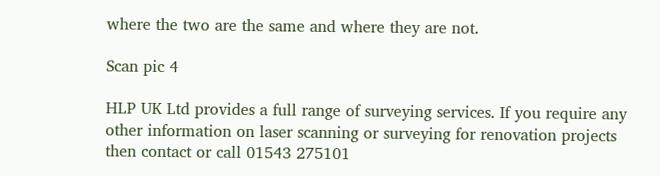where the two are the same and where they are not.

Scan pic 4

HLP UK Ltd provides a full range of surveying services. If you require any other information on laser scanning or surveying for renovation projects then contact or call 01543 275101